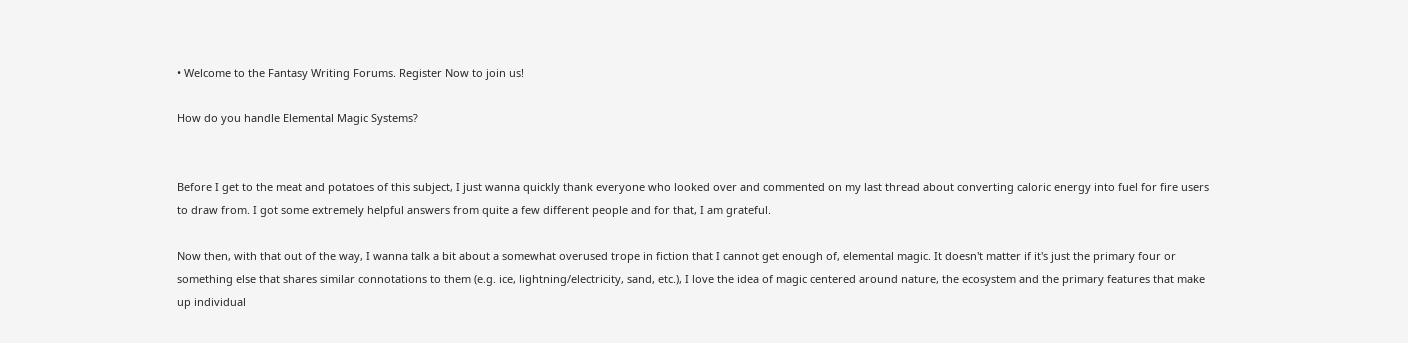• Welcome to the Fantasy Writing Forums. Register Now to join us!

How do you handle Elemental Magic Systems?


Before I get to the meat and potatoes of this subject, I just wanna quickly thank everyone who looked over and commented on my last thread about converting caloric energy into fuel for fire users to draw from. I got some extremely helpful answers from quite a few different people and for that, I am grateful.

Now then, with that out of the way, I wanna talk a bit about a somewhat overused trope in fiction that I cannot get enough of, elemental magic. It doesn't matter if it's just the primary four or something else that shares similar connotations to them (e.g. ice, lightning/electricity, sand, etc.), I love the idea of magic centered around nature, the ecosystem and the primary features that make up individual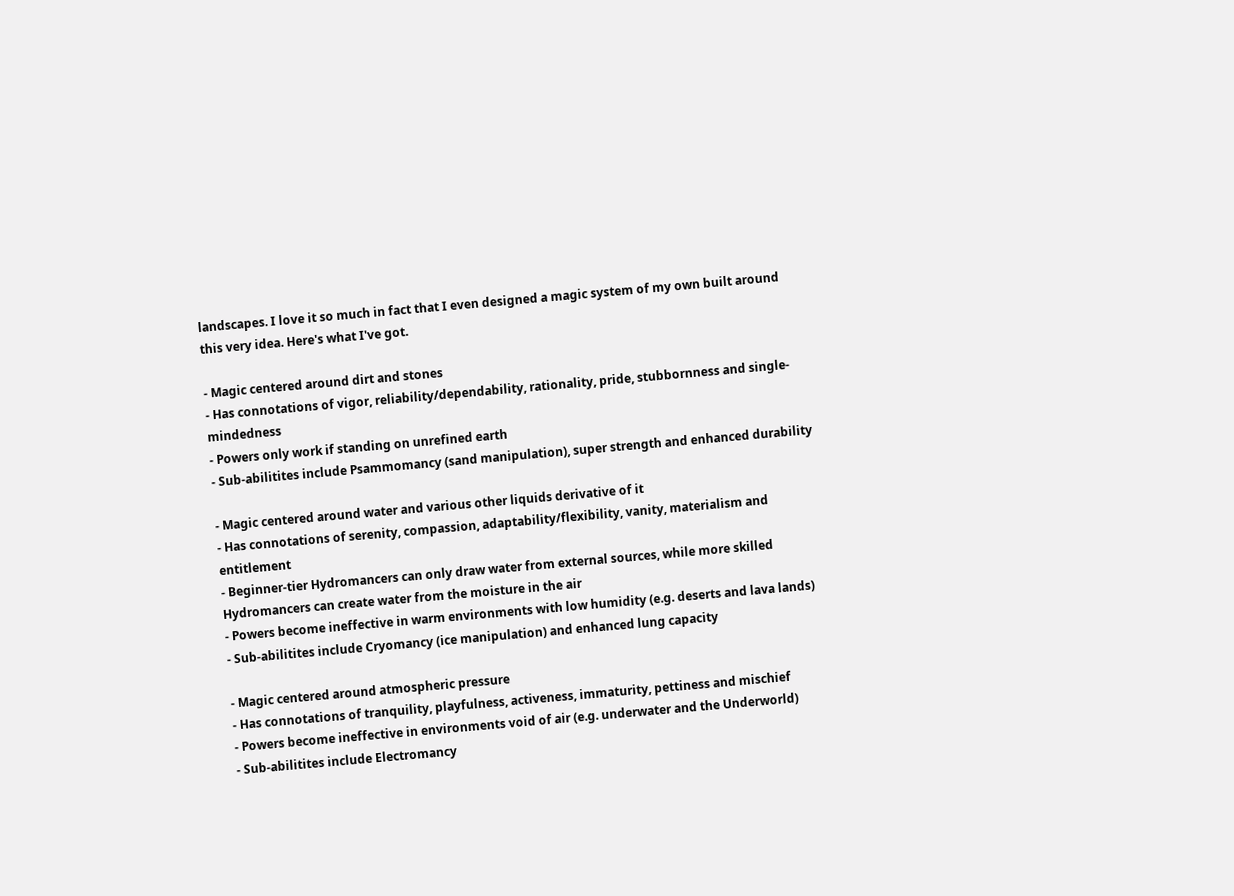landscapes. I love it so much in fact that I even designed a magic system of my own built around this very idea. Here's what I've got.

- Magic centered around dirt and stones
- Has connotations of vigor, reliability/dependability, rationality, pride, stubbornness and single-mindedness
- Powers only work if standing on unrefined earth
- Sub-abilitites include Psammomancy (sand manipulation), super strength and enhanced durability

- Magic centered around water and various other liquids derivative of it
- Has connotations of serenity, compassion, adaptability/flexibility, vanity, materialism and entitlement
- Beginner-tier Hydromancers can only draw water from external sources, while more skilled Hydromancers can create water from the moisture in the air
- Powers become ineffective in warm environments with low humidity (e.g. deserts and lava lands)
- Sub-abilitites include Cryomancy (ice manipulation) and enhanced lung capacity

- Magic centered around atmospheric pressure
- Has connotations of tranquility, playfulness, activeness, immaturity, pettiness and mischief
- Powers become ineffective in environments void of air (e.g. underwater and the Underworld)
- Sub-abilitites include Electromancy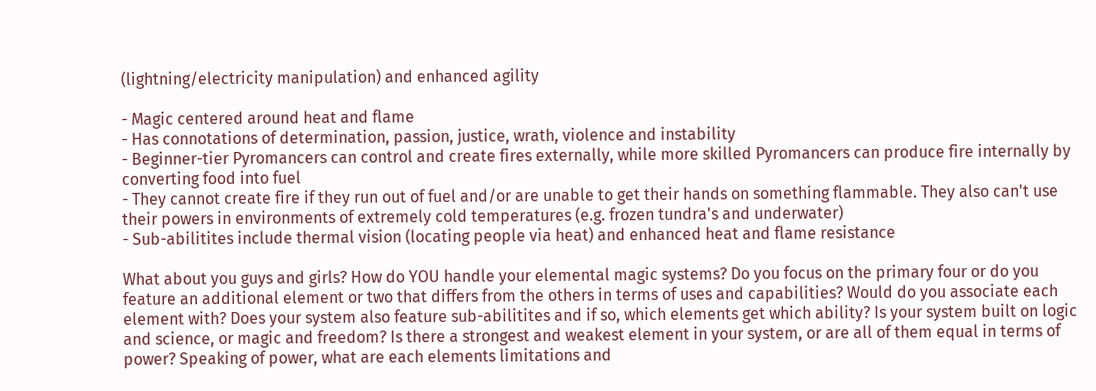(lightning/electricity manipulation) and enhanced agility

- Magic centered around heat and flame
- Has connotations of determination, passion, justice, wrath, violence and instability
- Beginner-tier Pyromancers can control and create fires externally, while more skilled Pyromancers can produce fire internally by converting food into fuel
- They cannot create fire if they run out of fuel and/or are unable to get their hands on something flammable. They also can't use their powers in environments of extremely cold temperatures (e.g. frozen tundra's and underwater)
- Sub-abilitites include thermal vision (locating people via heat) and enhanced heat and flame resistance

What about you guys and girls? How do YOU handle your elemental magic systems? Do you focus on the primary four or do you feature an additional element or two that differs from the others in terms of uses and capabilities? Would do you associate each element with? Does your system also feature sub-abilitites and if so, which elements get which ability? Is your system built on logic and science, or magic and freedom? Is there a strongest and weakest element in your system, or are all of them equal in terms of power? Speaking of power, what are each elements limitations and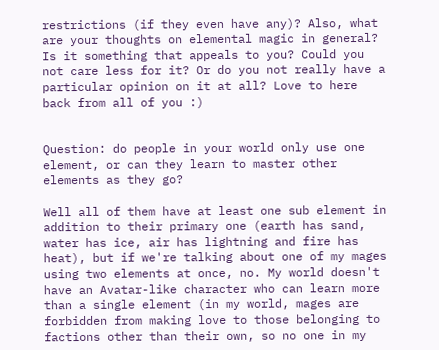restrictions (if they even have any)? Also, what are your thoughts on elemental magic in general? Is it something that appeals to you? Could you not care less for it? Or do you not really have a particular opinion on it at all? Love to here back from all of you :)


Question: do people in your world only use one element, or can they learn to master other elements as they go?

Well all of them have at least one sub element in addition to their primary one (earth has sand, water has ice, air has lightning and fire has heat), but if we're talking about one of my mages using two elements at once, no. My world doesn't have an Avatar-like character who can learn more than a single element (in my world, mages are forbidden from making love to those belonging to factions other than their own, so no one in my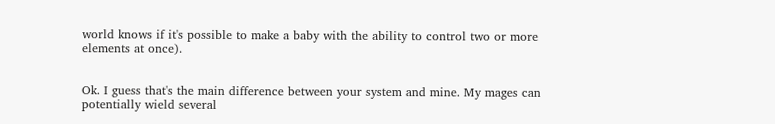world knows if it's possible to make a baby with the ability to control two or more elements at once).


Ok. I guess that's the main difference between your system and mine. My mages can potentially wield several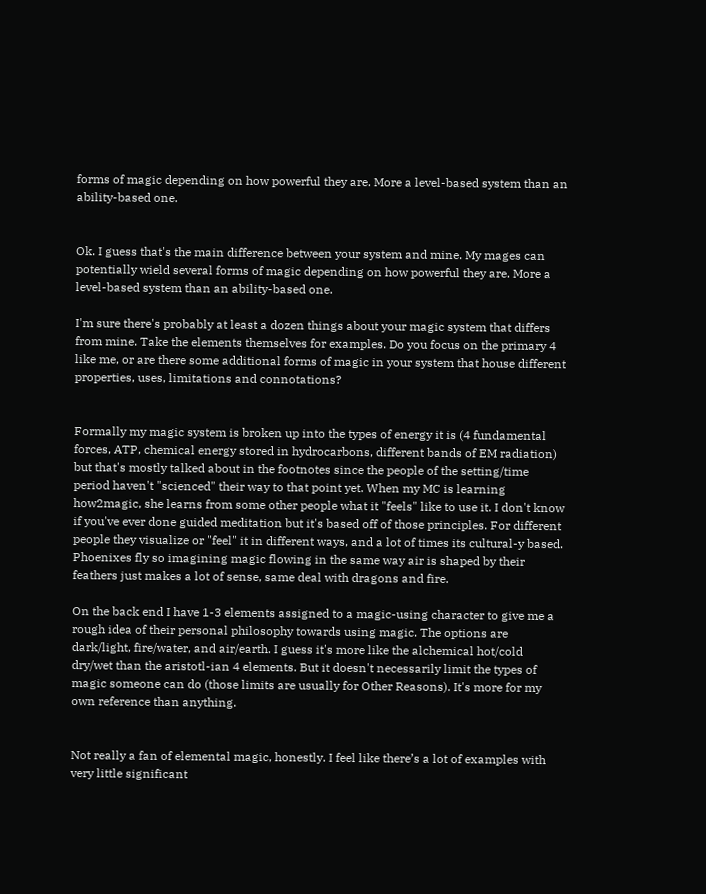forms of magic depending on how powerful they are. More a level-based system than an ability-based one.


Ok. I guess that's the main difference between your system and mine. My mages can potentially wield several forms of magic depending on how powerful they are. More a level-based system than an ability-based one.

I'm sure there's probably at least a dozen things about your magic system that differs from mine. Take the elements themselves for examples. Do you focus on the primary 4 like me, or are there some additional forms of magic in your system that house different properties, uses, limitations and connotations?


Formally my magic system is broken up into the types of energy it is (4 fundamental forces, ATP, chemical energy stored in hydrocarbons, different bands of EM radiation) but that's mostly talked about in the footnotes since the people of the setting/time period haven't "scienced" their way to that point yet. When my MC is learning how2magic, she learns from some other people what it "feels" like to use it. I don't know if you've ever done guided meditation but it's based off of those principles. For different people they visualize or "feel" it in different ways, and a lot of times its cultural-y based. Phoenixes fly so imagining magic flowing in the same way air is shaped by their feathers just makes a lot of sense, same deal with dragons and fire.

On the back end I have 1-3 elements assigned to a magic-using character to give me a rough idea of their personal philosophy towards using magic. The options are dark/light, fire/water, and air/earth. I guess it's more like the alchemical hot/cold dry/wet than the aristotl-ian 4 elements. But it doesn't necessarily limit the types of magic someone can do (those limits are usually for Other Reasons). It's more for my own reference than anything.


Not really a fan of elemental magic, honestly. I feel like there’s a lot of examples with very little significant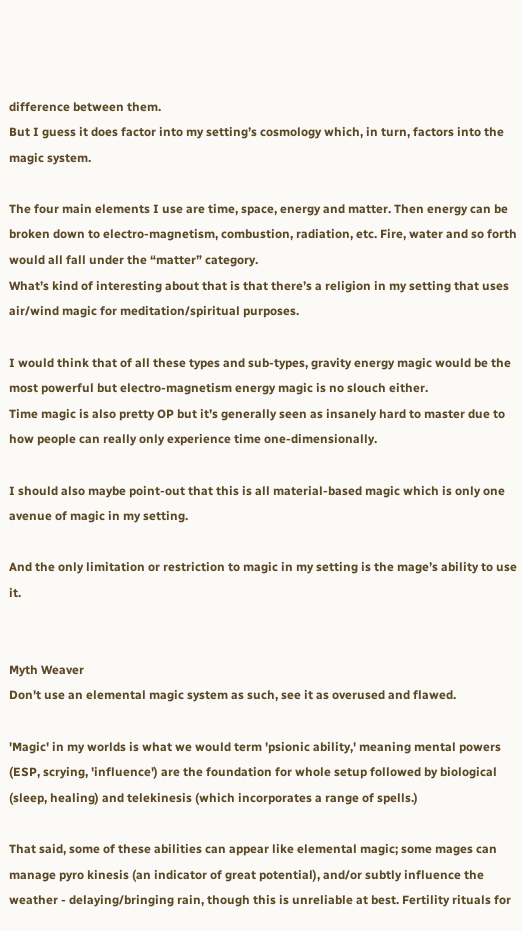difference between them.
But I guess it does factor into my setting’s cosmology which, in turn, factors into the magic system.

The four main elements I use are time, space, energy and matter. Then energy can be broken down to electro-magnetism, combustion, radiation, etc. Fire, water and so forth would all fall under the “matter” category.
What’s kind of interesting about that is that there’s a religion in my setting that uses air/wind magic for meditation/spiritual purposes.

I would think that of all these types and sub-types, gravity energy magic would be the most powerful but electro-magnetism energy magic is no slouch either.
Time magic is also pretty OP but it’s generally seen as insanely hard to master due to how people can really only experience time one-dimensionally.

I should also maybe point-out that this is all material-based magic which is only one avenue of magic in my setting.

And the only limitation or restriction to magic in my setting is the mage’s ability to use it.


Myth Weaver
Don't use an elemental magic system as such, see it as overused and flawed.

'Magic' in my worlds is what we would term 'psionic ability,' meaning mental powers (ESP, scrying, 'influence') are the foundation for whole setup followed by biological (sleep, healing) and telekinesis (which incorporates a range of spells.)

That said, some of these abilities can appear like elemental magic; some mages can manage pyro kinesis (an indicator of great potential), and/or subtly influence the weather - delaying/bringing rain, though this is unreliable at best. Fertility rituals for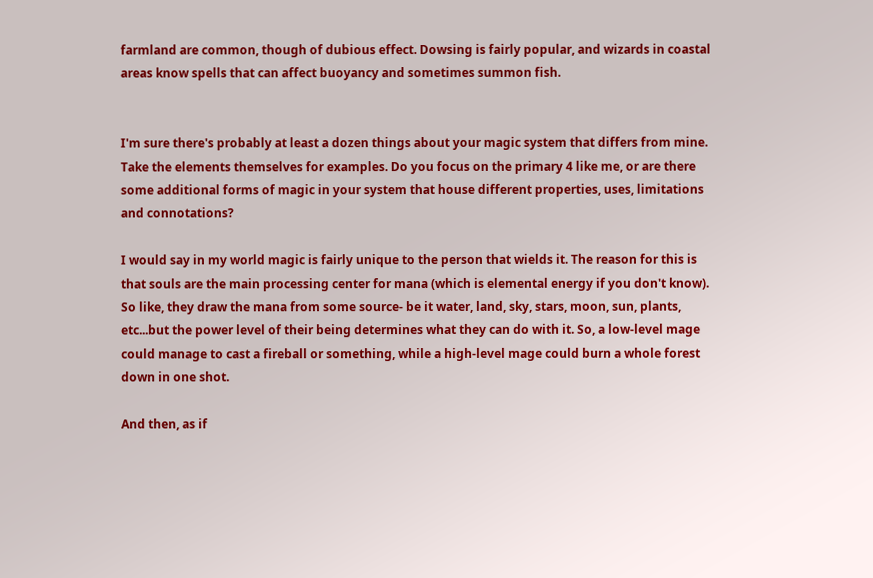farmland are common, though of dubious effect. Dowsing is fairly popular, and wizards in coastal areas know spells that can affect buoyancy and sometimes summon fish.


I'm sure there's probably at least a dozen things about your magic system that differs from mine. Take the elements themselves for examples. Do you focus on the primary 4 like me, or are there some additional forms of magic in your system that house different properties, uses, limitations and connotations?

I would say in my world magic is fairly unique to the person that wields it. The reason for this is that souls are the main processing center for mana (which is elemental energy if you don't know). So like, they draw the mana from some source- be it water, land, sky, stars, moon, sun, plants, etc...but the power level of their being determines what they can do with it. So, a low-level mage could manage to cast a fireball or something, while a high-level mage could burn a whole forest down in one shot.

And then, as if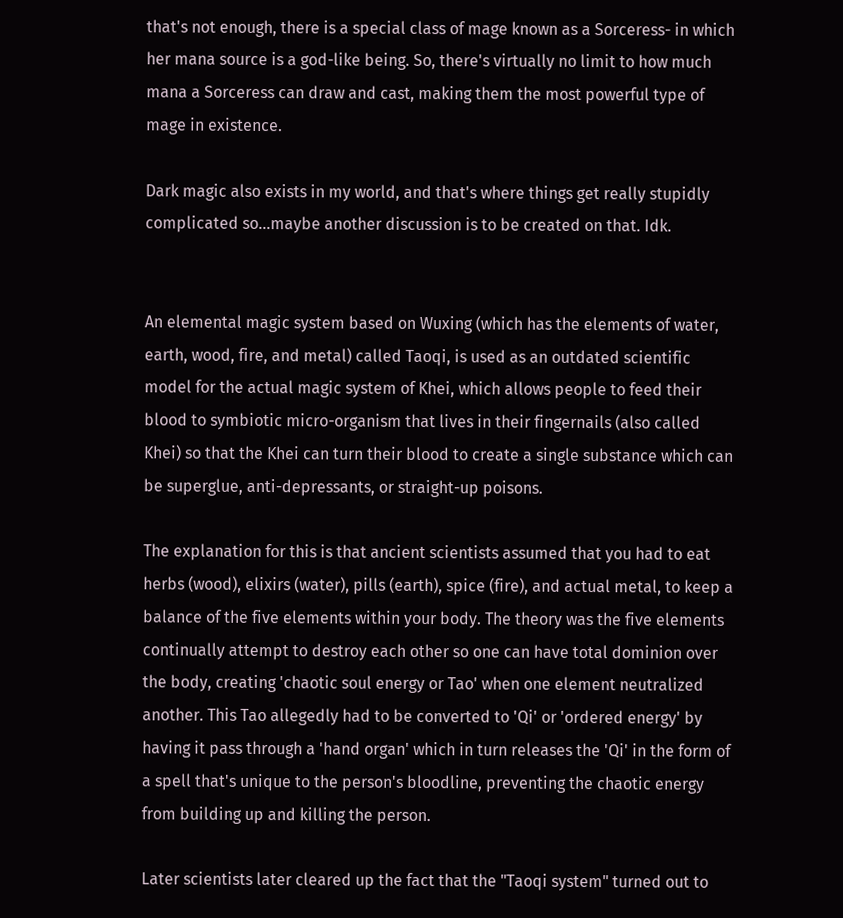that's not enough, there is a special class of mage known as a Sorceress- in which her mana source is a god-like being. So, there's virtually no limit to how much mana a Sorceress can draw and cast, making them the most powerful type of mage in existence.

Dark magic also exists in my world, and that's where things get really stupidly complicated so...maybe another discussion is to be created on that. Idk.


An elemental magic system based on Wuxing (which has the elements of water, earth, wood, fire, and metal) called Taoqi, is used as an outdated scientific model for the actual magic system of Khei, which allows people to feed their blood to symbiotic micro-organism that lives in their fingernails (also called Khei) so that the Khei can turn their blood to create a single substance which can be superglue, anti-depressants, or straight-up poisons.

The explanation for this is that ancient scientists assumed that you had to eat herbs (wood), elixirs (water), pills (earth), spice (fire), and actual metal, to keep a balance of the five elements within your body. The theory was the five elements continually attempt to destroy each other so one can have total dominion over the body, creating 'chaotic soul energy or Tao' when one element neutralized another. This Tao allegedly had to be converted to 'Qi' or 'ordered energy' by having it pass through a 'hand organ' which in turn releases the 'Qi' in the form of a spell that's unique to the person's bloodline, preventing the chaotic energy from building up and killing the person.

Later scientists later cleared up the fact that the "Taoqi system" turned out to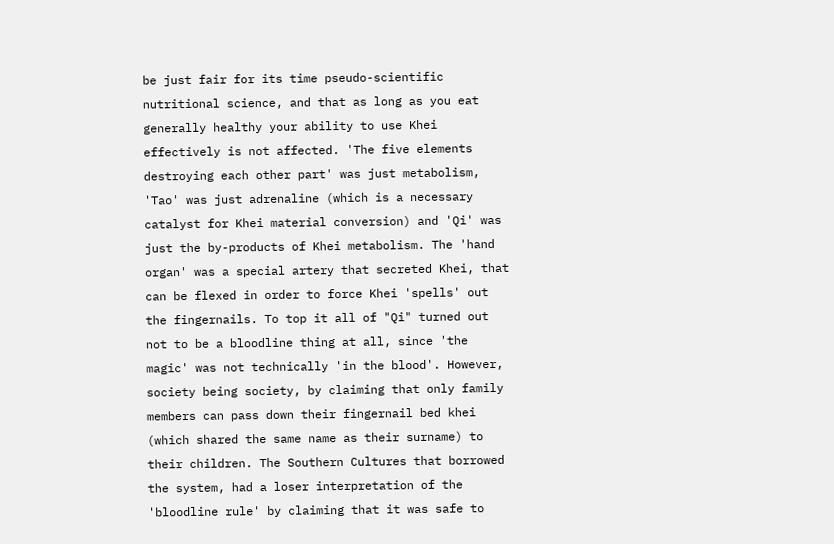be just fair for its time pseudo-scientific nutritional science, and that as long as you eat generally healthy your ability to use Khei effectively is not affected. 'The five elements destroying each other part' was just metabolism, 'Tao' was just adrenaline (which is a necessary catalyst for Khei material conversion) and 'Qi' was just the by-products of Khei metabolism. The 'hand organ' was a special artery that secreted Khei, that can be flexed in order to force Khei 'spells' out the fingernails. To top it all of "Qi" turned out not to be a bloodline thing at all, since 'the magic' was not technically 'in the blood'. However, society being society, by claiming that only family members can pass down their fingernail bed khei (which shared the same name as their surname) to their children. The Southern Cultures that borrowed the system, had a loser interpretation of the 'bloodline rule' by claiming that it was safe to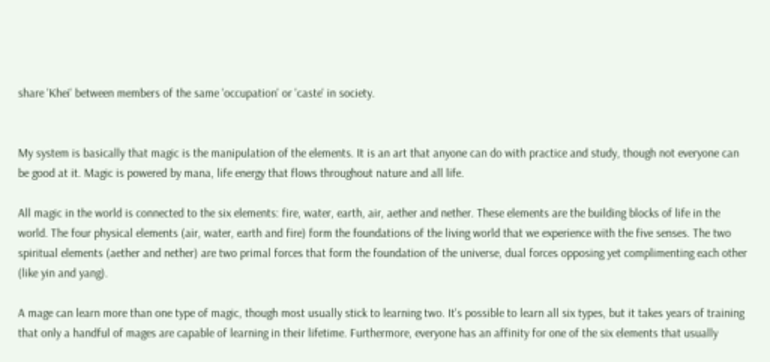share 'Khei' between members of the same 'occupation' or 'caste' in society.


My system is basically that magic is the manipulation of the elements. It is an art that anyone can do with practice and study, though not everyone can be good at it. Magic is powered by mana, life energy that flows throughout nature and all life.

All magic in the world is connected to the six elements: fire, water, earth, air, aether and nether. These elements are the building blocks of life in the world. The four physical elements (air, water, earth and fire) form the foundations of the living world that we experience with the five senses. The two spiritual elements (aether and nether) are two primal forces that form the foundation of the universe, dual forces opposing yet complimenting each other (like yin and yang).

A mage can learn more than one type of magic, though most usually stick to learning two. It's possible to learn all six types, but it takes years of training that only a handful of mages are capable of learning in their lifetime. Furthermore, everyone has an affinity for one of the six elements that usually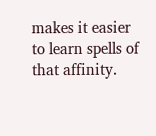makes it easier to learn spells of that affinity.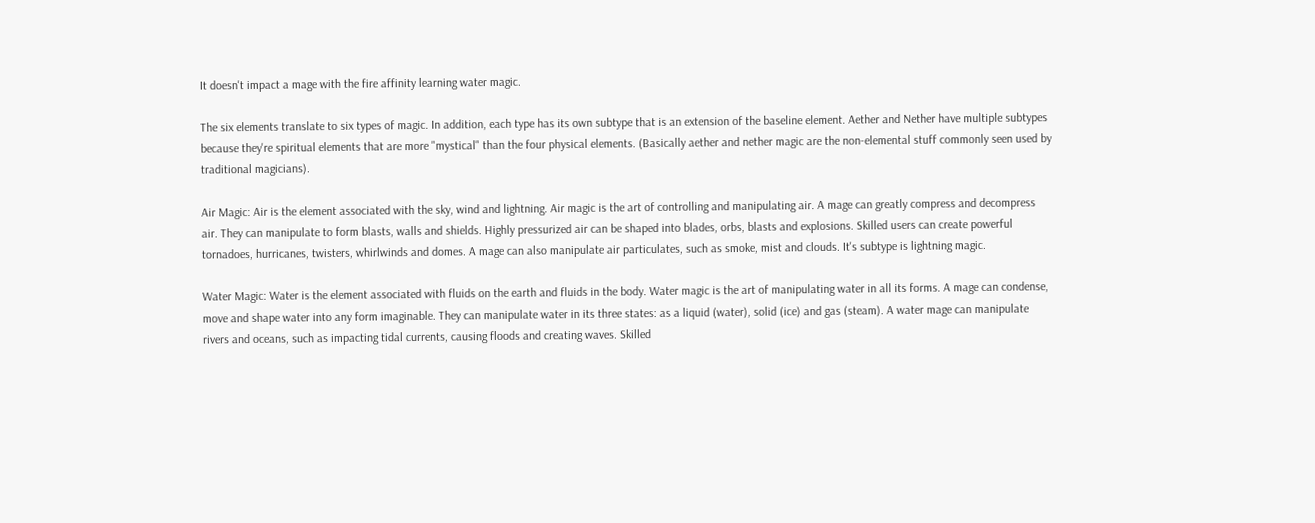It doesn't impact a mage with the fire affinity learning water magic.

The six elements translate to six types of magic. In addition, each type has its own subtype that is an extension of the baseline element. Aether and Nether have multiple subtypes because they're spiritual elements that are more "mystical" than the four physical elements. (Basically aether and nether magic are the non-elemental stuff commonly seen used by traditional magicians).

Air Magic: Air is the element associated with the sky, wind and lightning. Air magic is the art of controlling and manipulating air. A mage can greatly compress and decompress air. They can manipulate to form blasts, walls and shields. Highly pressurized air can be shaped into blades, orbs, blasts and explosions. Skilled users can create powerful tornadoes, hurricanes, twisters, whirlwinds and domes. A mage can also manipulate air particulates, such as smoke, mist and clouds. It's subtype is lightning magic.

Water Magic: Water is the element associated with fluids on the earth and fluids in the body. Water magic is the art of manipulating water in all its forms. A mage can condense, move and shape water into any form imaginable. They can manipulate water in its three states: as a liquid (water), solid (ice) and gas (steam). A water mage can manipulate rivers and oceans, such as impacting tidal currents, causing floods and creating waves. Skilled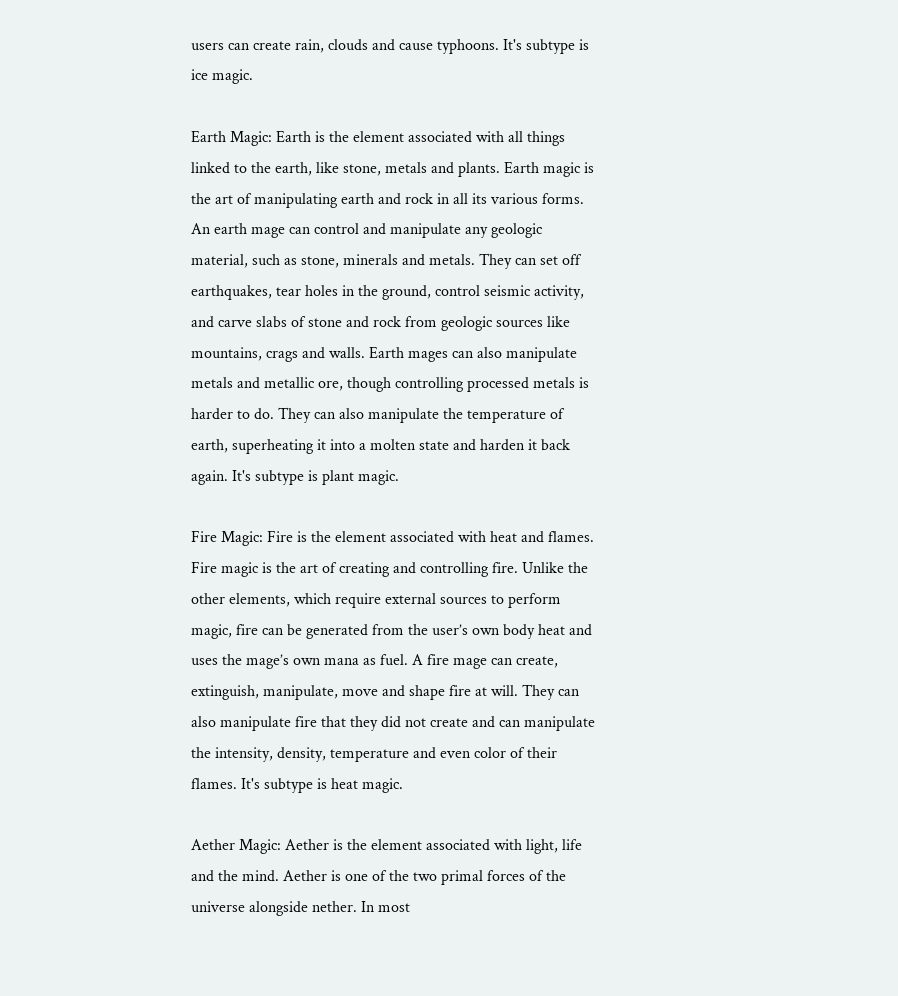users can create rain, clouds and cause typhoons. It's subtype is ice magic.

Earth Magic: Earth is the element associated with all things linked to the earth, like stone, metals and plants. Earth magic is the art of manipulating earth and rock in all its various forms. An earth mage can control and manipulate any geologic material, such as stone, minerals and metals. They can set off earthquakes, tear holes in the ground, control seismic activity, and carve slabs of stone and rock from geologic sources like mountains, crags and walls. Earth mages can also manipulate metals and metallic ore, though controlling processed metals is harder to do. They can also manipulate the temperature of earth, superheating it into a molten state and harden it back again. It's subtype is plant magic.

Fire Magic: Fire is the element associated with heat and flames. Fire magic is the art of creating and controlling fire. Unlike the other elements, which require external sources to perform magic, fire can be generated from the user’s own body heat and uses the mage’s own mana as fuel. A fire mage can create, extinguish, manipulate, move and shape fire at will. They can also manipulate fire that they did not create and can manipulate the intensity, density, temperature and even color of their flames. It's subtype is heat magic.

Aether Magic: Aether is the element associated with light, life and the mind. Aether is one of the two primal forces of the universe alongside nether. In most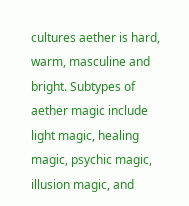cultures aether is hard, warm, masculine and bright. Subtypes of aether magic include light magic, healing magic, psychic magic, illusion magic, and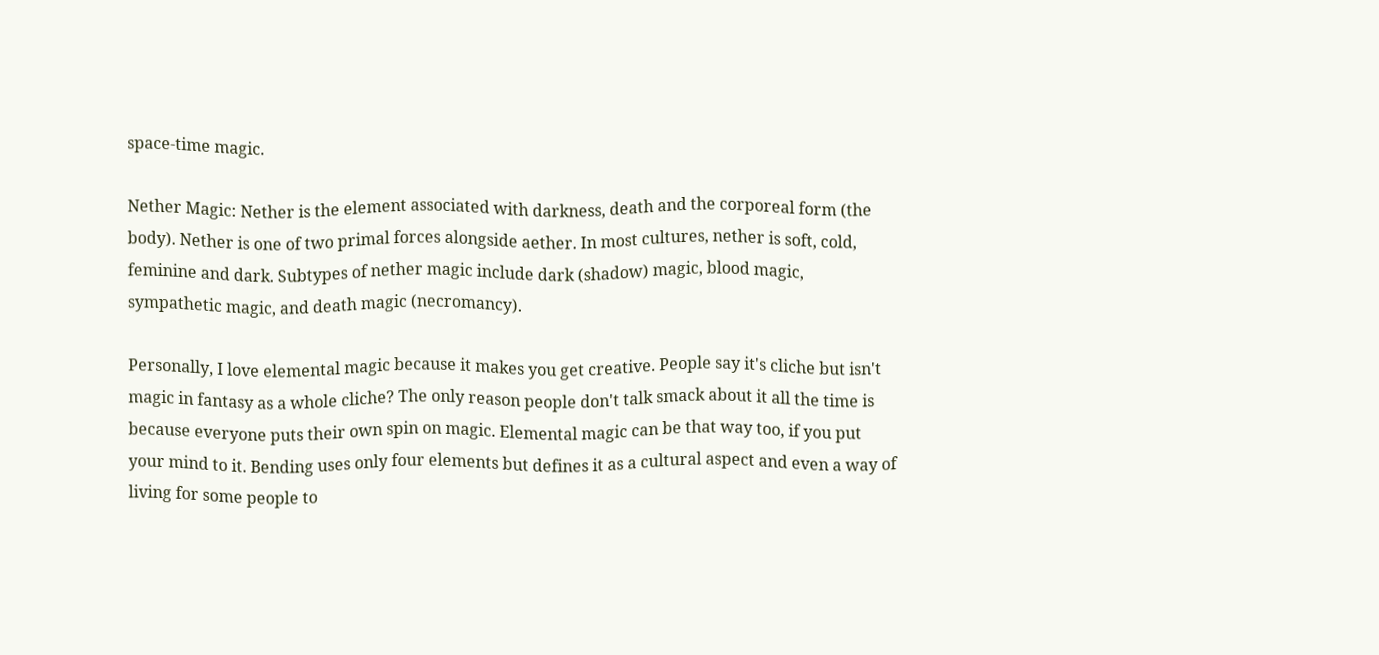space-time magic.

Nether Magic: Nether is the element associated with darkness, death and the corporeal form (the body). Nether is one of two primal forces alongside aether. In most cultures, nether is soft, cold, feminine and dark. Subtypes of nether magic include dark (shadow) magic, blood magic, sympathetic magic, and death magic (necromancy).

Personally, I love elemental magic because it makes you get creative. People say it's cliche but isn't magic in fantasy as a whole cliche? The only reason people don't talk smack about it all the time is because everyone puts their own spin on magic. Elemental magic can be that way too, if you put your mind to it. Bending uses only four elements but defines it as a cultural aspect and even a way of living for some people to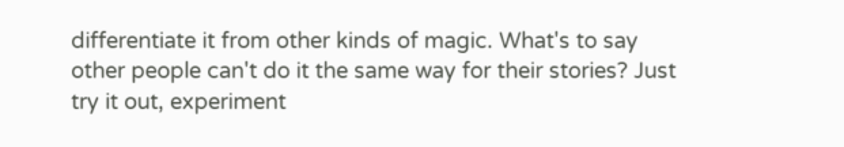differentiate it from other kinds of magic. What's to say other people can't do it the same way for their stories? Just try it out, experiment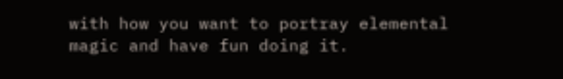with how you want to portray elemental magic and have fun doing it.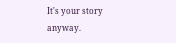It's your story anyway.